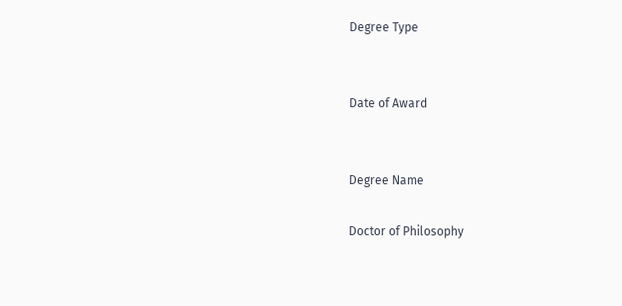Degree Type


Date of Award


Degree Name

Doctor of Philosophy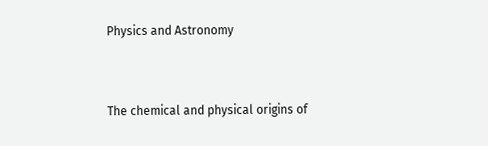Physics and Astronomy


The chemical and physical origins of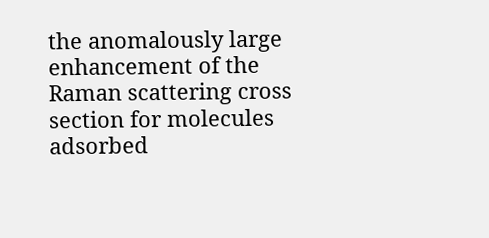the anomalously large enhancement of the Raman scattering cross section for molecules adsorbed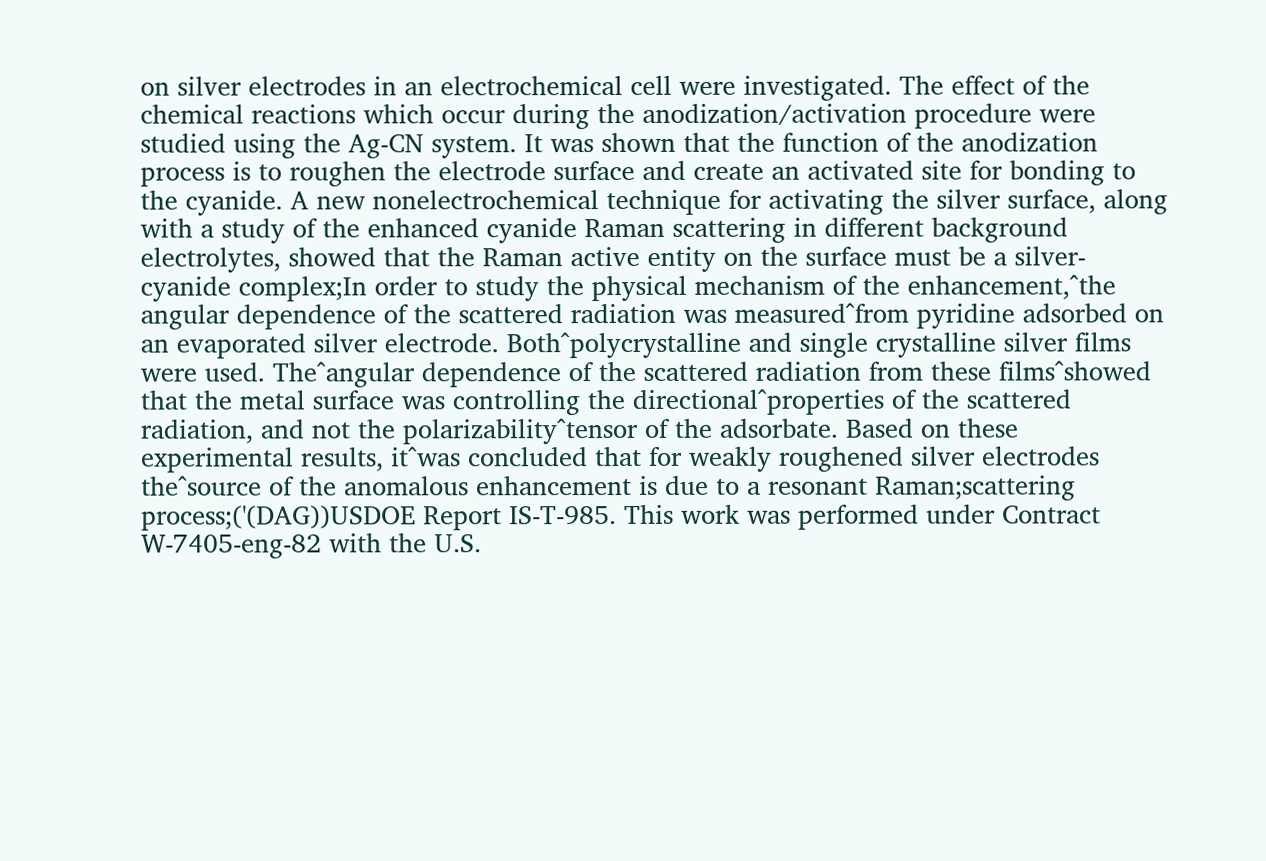on silver electrodes in an electrochemical cell were investigated. The effect of the chemical reactions which occur during the anodization/activation procedure were studied using the Ag-CN system. It was shown that the function of the anodization process is to roughen the electrode surface and create an activated site for bonding to the cyanide. A new nonelectrochemical technique for activating the silver surface, along with a study of the enhanced cyanide Raman scattering in different background electrolytes, showed that the Raman active entity on the surface must be a silver-cyanide complex;In order to study the physical mechanism of the enhancement,^the angular dependence of the scattered radiation was measured^from pyridine adsorbed on an evaporated silver electrode. Both^polycrystalline and single crystalline silver films were used. The^angular dependence of the scattered radiation from these films^showed that the metal surface was controlling the directional^properties of the scattered radiation, and not the polarizability^tensor of the adsorbate. Based on these experimental results, it^was concluded that for weakly roughened silver electrodes the^source of the anomalous enhancement is due to a resonant Raman;scattering process;('(DAG))USDOE Report IS-T-985. This work was performed under Contract W-7405-eng-82 with the U.S.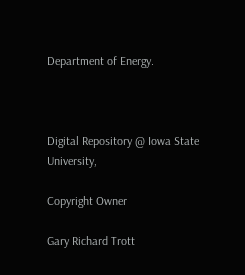Department of Energy.



Digital Repository @ Iowa State University,

Copyright Owner

Gary Richard Trott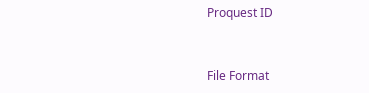Proquest ID


File Format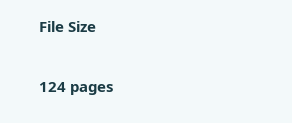File Size

124 pages